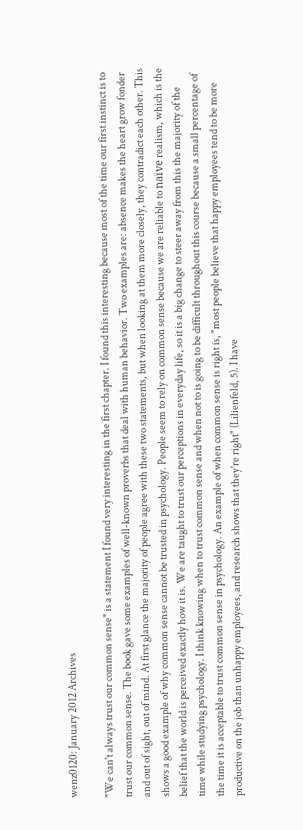wenz0120: January 2012 Archives

"We can't always trust our common sense" is a statement I found very interesting in the first chapter. I found this interesting because most of the time our first instinct is to trust our common sense. The book gave some examples of well-known proverbs that deal with human behavior. Two examples are: absence makes the heart grow fonder and out of sight, out of mind. At first glance the majority of people agree with these two statements, but when looking at them more closely, they contradict each other. This shows a good example of why common sense cannot be trusted in psychology. People seem to rely on common sense because we are reliable to naïve realism, which is the belief that the world is perceived exactly how it is. We are taught to trust our perceptions in everyday life, so it is a big change to steer away from this the majority of the time while studying psychology. I think knowing when to trust common sense and when not to is going to be difficult throughout this course because a small percentage of the time it is acceptable to trust common sense in psychology. An example of when common sense is right is, "most people believe that happy employees tend to be more productive on the job than unhappy employees, and research shows that they're right" (Lilienfeld, 5). I have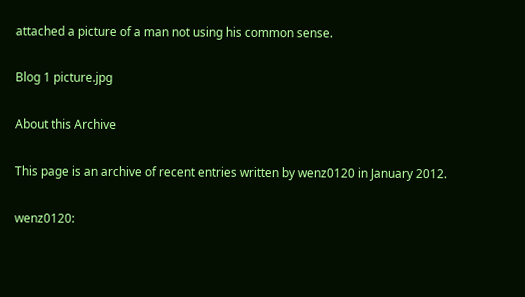attached a picture of a man not using his common sense.

Blog 1 picture.jpg

About this Archive

This page is an archive of recent entries written by wenz0120 in January 2012.

wenz0120: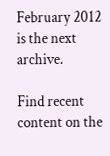February 2012 is the next archive.

Find recent content on the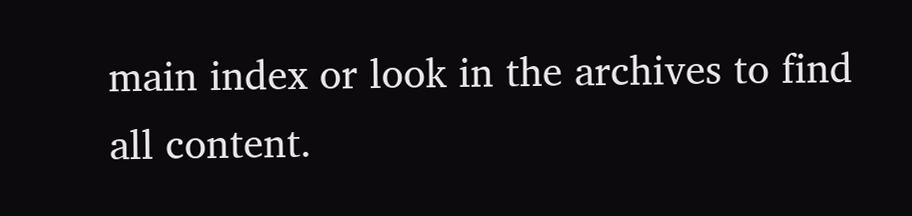main index or look in the archives to find all content.